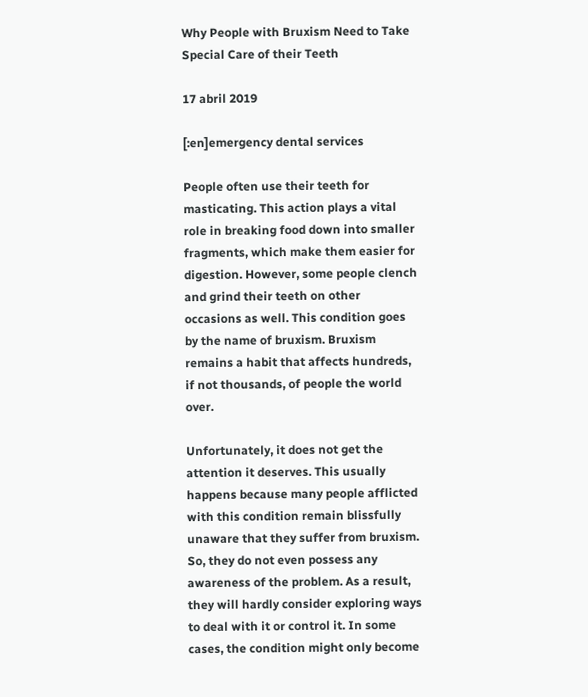Why People with Bruxism Need to Take Special Care of their Teeth

17 abril 2019

[:en]emergency dental services

People often use their teeth for masticating. This action plays a vital role in breaking food down into smaller fragments, which make them easier for digestion. However, some people clench and grind their teeth on other occasions as well. This condition goes by the name of bruxism. Bruxism remains a habit that affects hundreds, if not thousands, of people the world over.

Unfortunately, it does not get the attention it deserves. This usually happens because many people afflicted with this condition remain blissfully unaware that they suffer from bruxism. So, they do not even possess any awareness of the problem. As a result, they will hardly consider exploring ways to deal with it or control it. In some cases, the condition might only become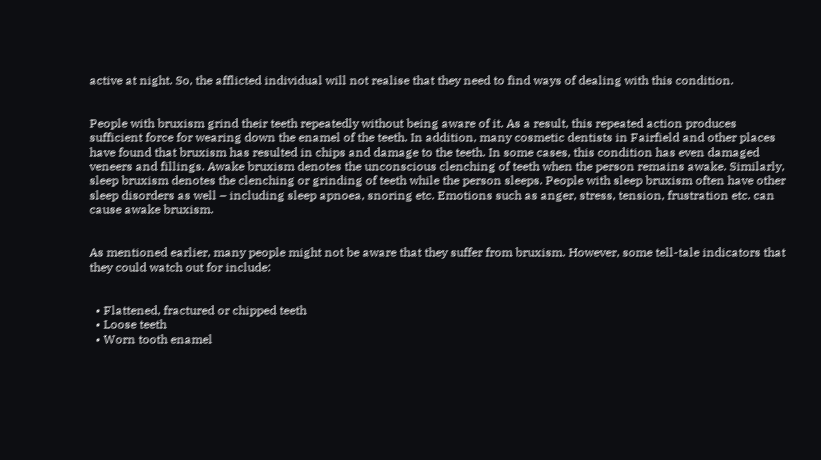active at night. So, the afflicted individual will not realise that they need to find ways of dealing with this condition.


People with bruxism grind their teeth repeatedly without being aware of it. As a result, this repeated action produces sufficient force for wearing down the enamel of the teeth. In addition, many cosmetic dentists in Fairfield and other places have found that bruxism has resulted in chips and damage to the teeth. In some cases, this condition has even damaged veneers and fillings. Awake bruxism denotes the unconscious clenching of teeth when the person remains awake. Similarly, sleep bruxism denotes the clenching or grinding of teeth while the person sleeps. People with sleep bruxism often have other sleep disorders as well – including sleep apnoea, snoring etc. Emotions such as anger, stress, tension, frustration etc. can cause awake bruxism.


As mentioned earlier, many people might not be aware that they suffer from bruxism. However, some tell-tale indicators that they could watch out for include:


  • Flattened, fractured or chipped teeth
  • Loose teeth
  • Worn tooth enamel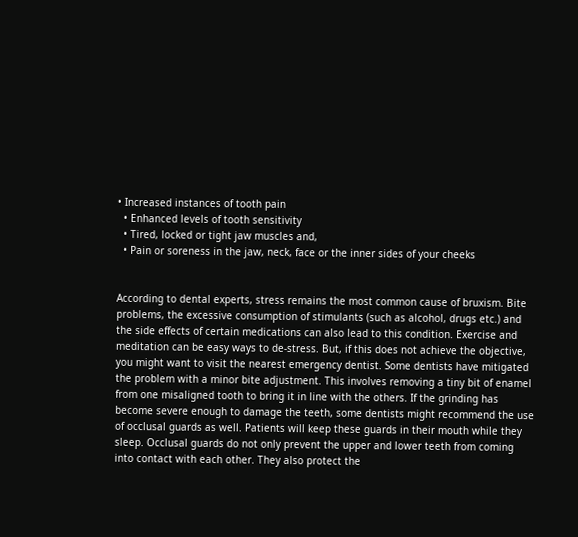• Increased instances of tooth pain
  • Enhanced levels of tooth sensitivity
  • Tired, locked or tight jaw muscles and,
  • Pain or soreness in the jaw, neck, face or the inner sides of your cheeks


According to dental experts, stress remains the most common cause of bruxism. Bite problems, the excessive consumption of stimulants (such as alcohol, drugs etc.) and the side effects of certain medications can also lead to this condition. Exercise and meditation can be easy ways to de-stress. But, if this does not achieve the objective, you might want to visit the nearest emergency dentist. Some dentists have mitigated the problem with a minor bite adjustment. This involves removing a tiny bit of enamel from one misaligned tooth to bring it in line with the others. If the grinding has become severe enough to damage the teeth, some dentists might recommend the use of occlusal guards as well. Patients will keep these guards in their mouth while they sleep. Occlusal guards do not only prevent the upper and lower teeth from coming into contact with each other. They also protect the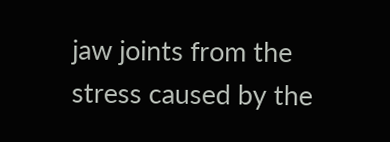jaw joints from the stress caused by the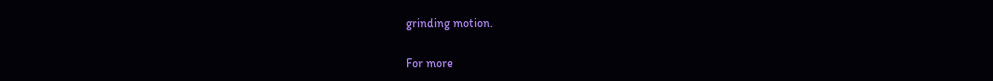grinding motion.

For more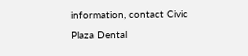information, contact Civic Plaza Dental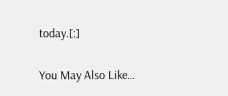today.[:]

You May Also Like…